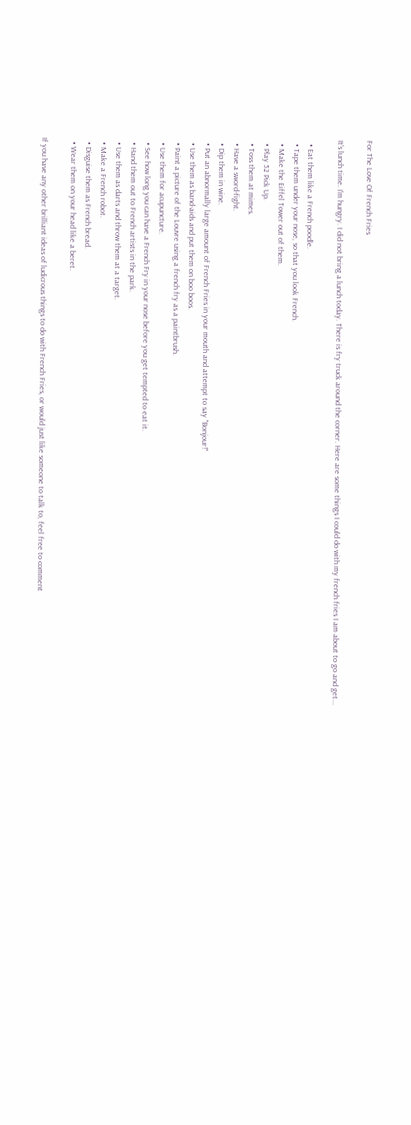For The Love Of French Fries

It's lunch time. I'm hungry. I did not bring a lunch today. There is fry truck around the corner. Here are some things I could do with my french fries I am about to go and get...

  • Eat them like a French poodle.
  • Tape them under your nose, so that you look French.
  • Make the Eiffel Tower out of them.
  • Play 52 Pick Up.
  • Toss them at mimes.
  • Have a sword-fight.
  • Dip them in wine.
  • Put an abnormally large amount of French Fries in your mouth and attempt to say "Bonjour!"
  • Use them as band-aids and put them on boo boos.
  • Paint a picture of the Louvre using a french fry as a paintbrush.
  • Use them for acupuncture.
  • See how long you can have a French Fry in your nose before you get tempted to eat it.
  • Hand them out to French artists in the park.
  • Use them as darts and throw them at a target.
  • Make a French robot.
  • Disguise them as French bread.
  • Wear them on your head like a beret.

If you have any other brilliant ideas of ludicrous things to do with French Fries, or would just like someone to talk to, feel free to comment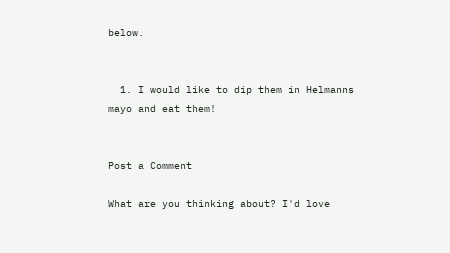below.


  1. I would like to dip them in Helmanns mayo and eat them!


Post a Comment

What are you thinking about? I'd love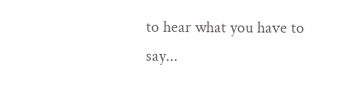to hear what you have to say...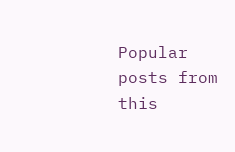Popular posts from this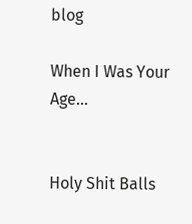blog

When I Was Your Age...


Holy Shit Balls